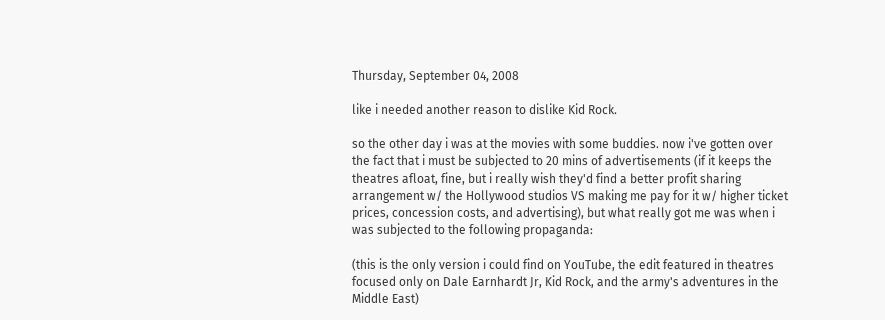Thursday, September 04, 2008

like i needed another reason to dislike Kid Rock.

so the other day i was at the movies with some buddies. now i've gotten over the fact that i must be subjected to 20 mins of advertisements (if it keeps the theatres afloat, fine, but i really wish they'd find a better profit sharing arrangement w/ the Hollywood studios VS making me pay for it w/ higher ticket prices, concession costs, and advertising), but what really got me was when i was subjected to the following propaganda:

(this is the only version i could find on YouTube, the edit featured in theatres focused only on Dale Earnhardt Jr, Kid Rock, and the army's adventures in the Middle East)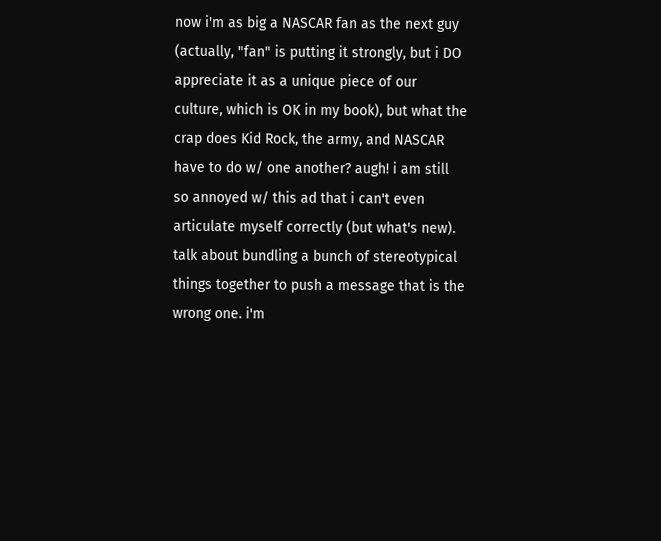now i'm as big a NASCAR fan as the next guy (actually, "fan" is putting it strongly, but i DO appreciate it as a unique piece of our culture, which is OK in my book), but what the crap does Kid Rock, the army, and NASCAR have to do w/ one another? augh! i am still so annoyed w/ this ad that i can't even articulate myself correctly (but what's new). talk about bundling a bunch of stereotypical things together to push a message that is the wrong one. i'm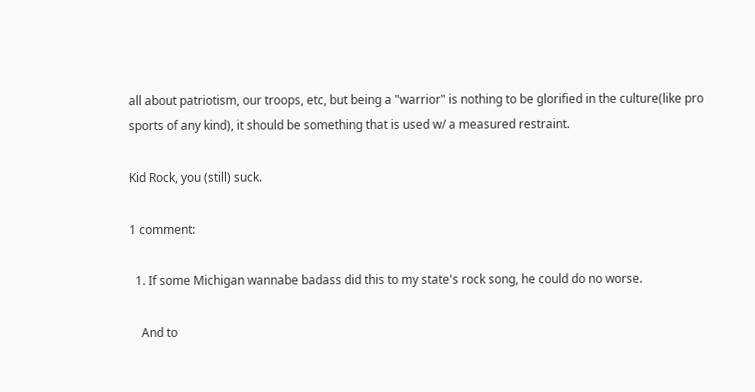all about patriotism, our troops, etc, but being a "warrior" is nothing to be glorified in the culture(like pro sports of any kind), it should be something that is used w/ a measured restraint.

Kid Rock, you (still) suck.

1 comment:

  1. If some Michigan wannabe badass did this to my state's rock song, he could do no worse.

    And to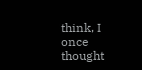think, I once thought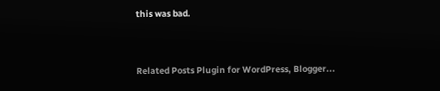this was bad.


Related Posts Plugin for WordPress, Blogger...